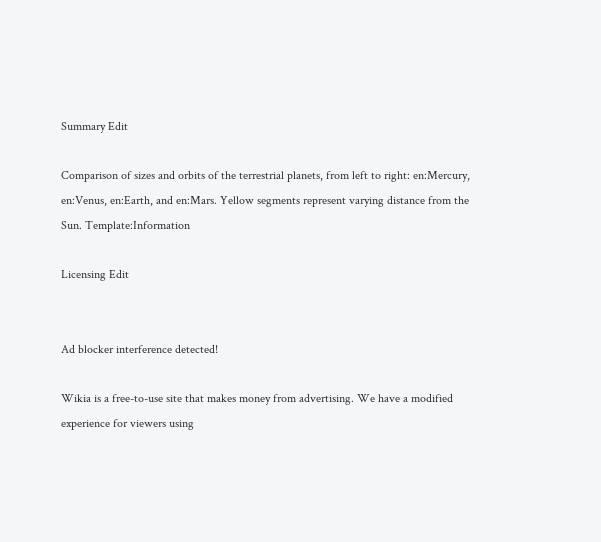Summary Edit

Comparison of sizes and orbits of the terrestrial planets, from left to right: en:Mercury, en:Venus, en:Earth, and en:Mars. Yellow segments represent varying distance from the Sun. Template:Information

Licensing Edit


Ad blocker interference detected!

Wikia is a free-to-use site that makes money from advertising. We have a modified experience for viewers using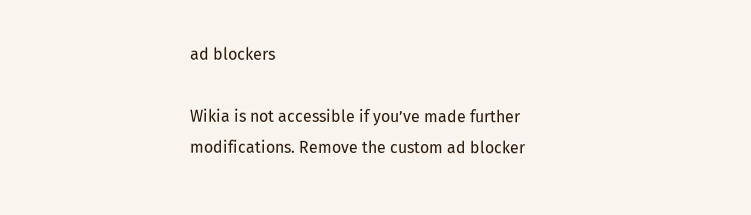ad blockers

Wikia is not accessible if you’ve made further modifications. Remove the custom ad blocker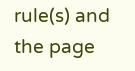rule(s) and the page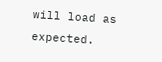will load as expected.